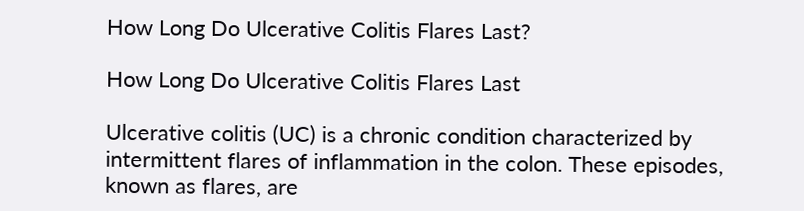How Long Do Ulcerative Colitis Flares Last?

How Long Do Ulcerative Colitis Flares Last

Ulcerative colitis (UC) is a chronic condition characterized by intermittent flares of inflammation in the colon. These episodes, known as flares, are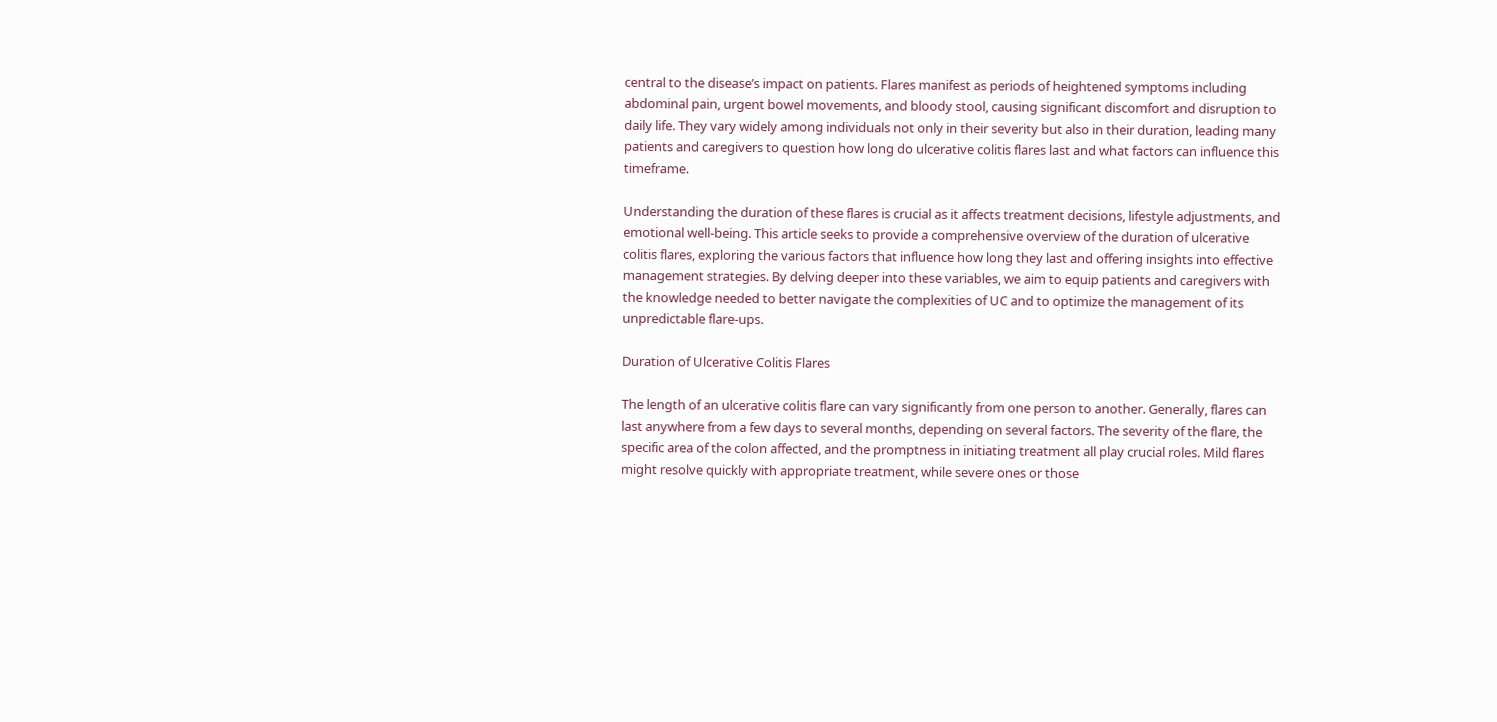central to the disease’s impact on patients. Flares manifest as periods of heightened symptoms including abdominal pain, urgent bowel movements, and bloody stool, causing significant discomfort and disruption to daily life. They vary widely among individuals not only in their severity but also in their duration, leading many patients and caregivers to question how long do ulcerative colitis flares last and what factors can influence this timeframe.

Understanding the duration of these flares is crucial as it affects treatment decisions, lifestyle adjustments, and emotional well-being. This article seeks to provide a comprehensive overview of the duration of ulcerative colitis flares, exploring the various factors that influence how long they last and offering insights into effective management strategies. By delving deeper into these variables, we aim to equip patients and caregivers with the knowledge needed to better navigate the complexities of UC and to optimize the management of its unpredictable flare-ups.

Duration of Ulcerative Colitis Flares

The length of an ulcerative colitis flare can vary significantly from one person to another. Generally, flares can last anywhere from a few days to several months, depending on several factors. The severity of the flare, the specific area of the colon affected, and the promptness in initiating treatment all play crucial roles. Mild flares might resolve quickly with appropriate treatment, while severe ones or those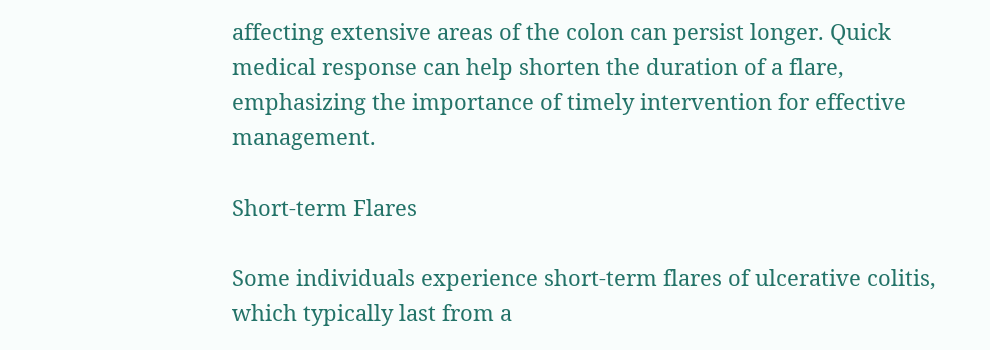affecting extensive areas of the colon can persist longer. Quick medical response can help shorten the duration of a flare, emphasizing the importance of timely intervention for effective management.

Short-term Flares

Some individuals experience short-term flares of ulcerative colitis, which typically last from a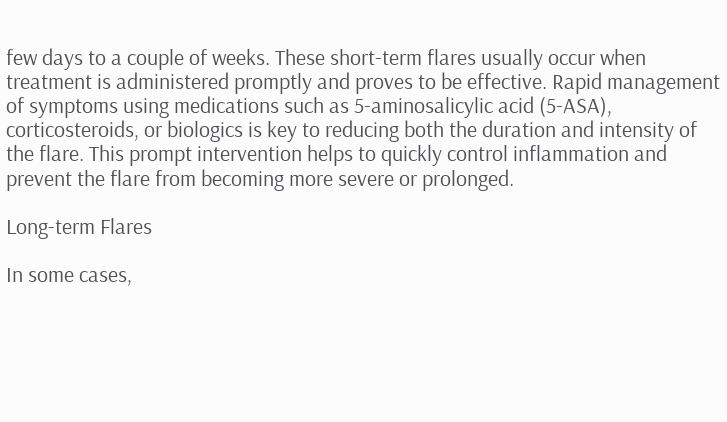few days to a couple of weeks. These short-term flares usually occur when treatment is administered promptly and proves to be effective. Rapid management of symptoms using medications such as 5-aminosalicylic acid (5-ASA), corticosteroids, or biologics is key to reducing both the duration and intensity of the flare. This prompt intervention helps to quickly control inflammation and prevent the flare from becoming more severe or prolonged.

Long-term Flares

In some cases,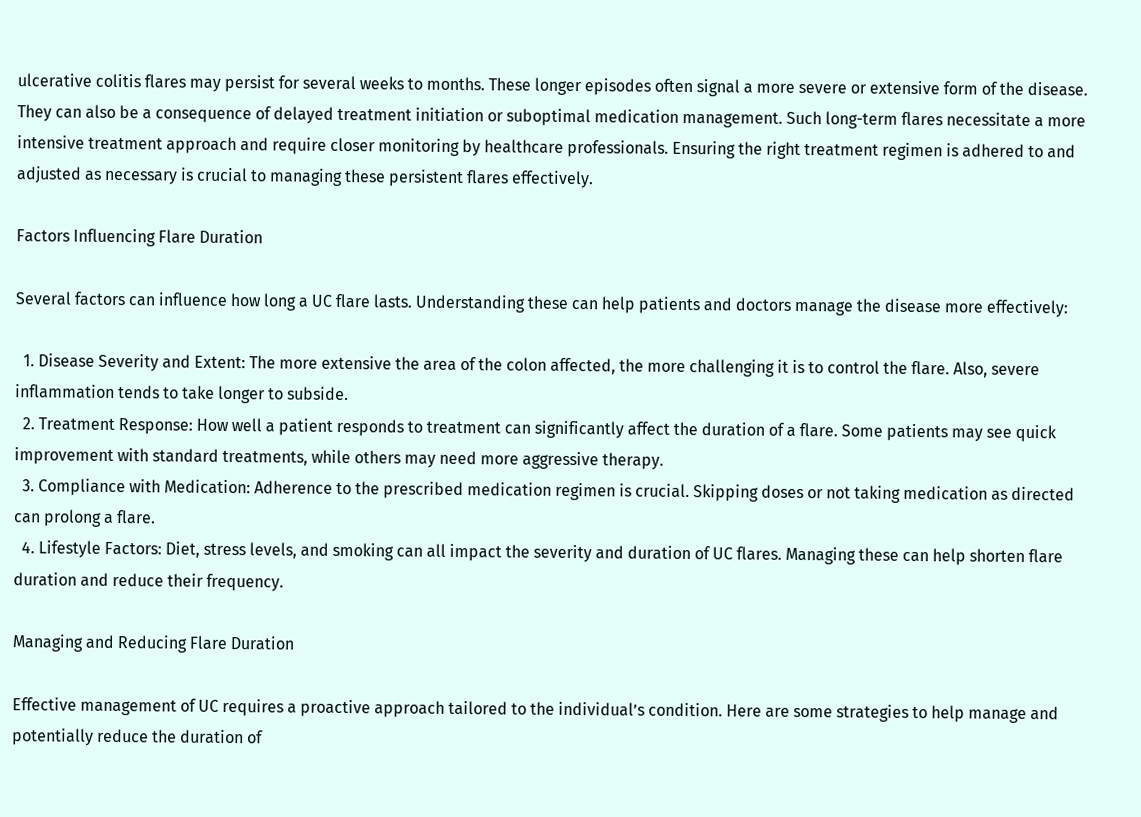ulcerative colitis flares may persist for several weeks to months. These longer episodes often signal a more severe or extensive form of the disease. They can also be a consequence of delayed treatment initiation or suboptimal medication management. Such long-term flares necessitate a more intensive treatment approach and require closer monitoring by healthcare professionals. Ensuring the right treatment regimen is adhered to and adjusted as necessary is crucial to managing these persistent flares effectively.

Factors Influencing Flare Duration

Several factors can influence how long a UC flare lasts. Understanding these can help patients and doctors manage the disease more effectively:

  1. Disease Severity and Extent: The more extensive the area of the colon affected, the more challenging it is to control the flare. Also, severe inflammation tends to take longer to subside.
  2. Treatment Response: How well a patient responds to treatment can significantly affect the duration of a flare. Some patients may see quick improvement with standard treatments, while others may need more aggressive therapy.
  3. Compliance with Medication: Adherence to the prescribed medication regimen is crucial. Skipping doses or not taking medication as directed can prolong a flare.
  4. Lifestyle Factors: Diet, stress levels, and smoking can all impact the severity and duration of UC flares. Managing these can help shorten flare duration and reduce their frequency.

Managing and Reducing Flare Duration

Effective management of UC requires a proactive approach tailored to the individual’s condition. Here are some strategies to help manage and potentially reduce the duration of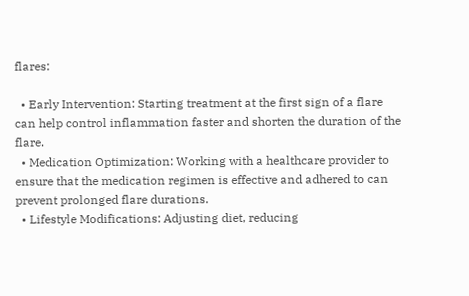flares:

  • Early Intervention: Starting treatment at the first sign of a flare can help control inflammation faster and shorten the duration of the flare.
  • Medication Optimization: Working with a healthcare provider to ensure that the medication regimen is effective and adhered to can prevent prolonged flare durations.
  • Lifestyle Modifications: Adjusting diet, reducing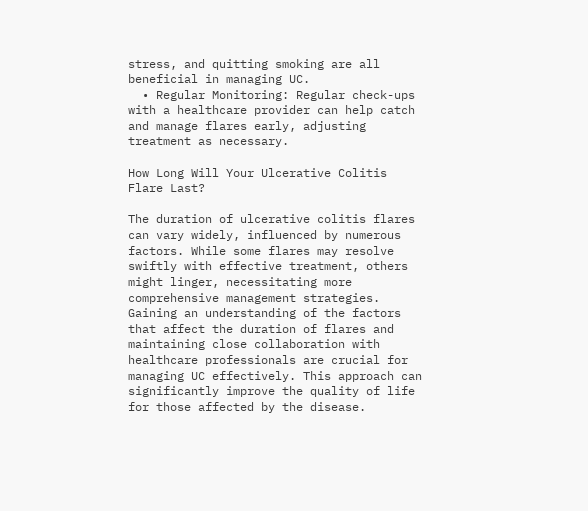stress, and quitting smoking are all beneficial in managing UC.
  • Regular Monitoring: Regular check-ups with a healthcare provider can help catch and manage flares early, adjusting treatment as necessary.

How Long Will Your Ulcerative Colitis Flare Last?

The duration of ulcerative colitis flares can vary widely, influenced by numerous factors. While some flares may resolve swiftly with effective treatment, others might linger, necessitating more comprehensive management strategies. Gaining an understanding of the factors that affect the duration of flares and maintaining close collaboration with healthcare professionals are crucial for managing UC effectively. This approach can significantly improve the quality of life for those affected by the disease.